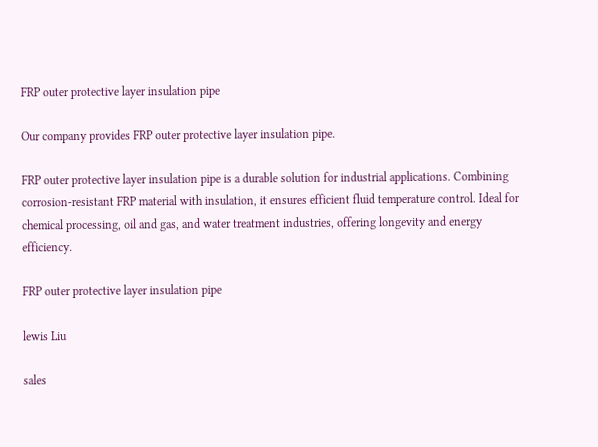FRP outer protective layer insulation pipe

Our company provides FRP outer protective layer insulation pipe.

FRP outer protective layer insulation pipe is a durable solution for industrial applications. Combining corrosion-resistant FRP material with insulation, it ensures efficient fluid temperature control. Ideal for chemical processing, oil and gas, and water treatment industries, offering longevity and energy efficiency.

FRP outer protective layer insulation pipe

lewis Liu

sales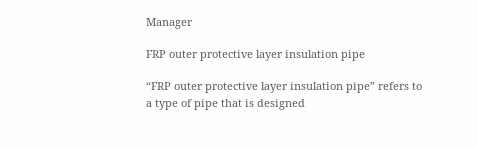Manager

FRP outer protective layer insulation pipe

“FRP outer protective layer insulation pipe” refers to a type of pipe that is designed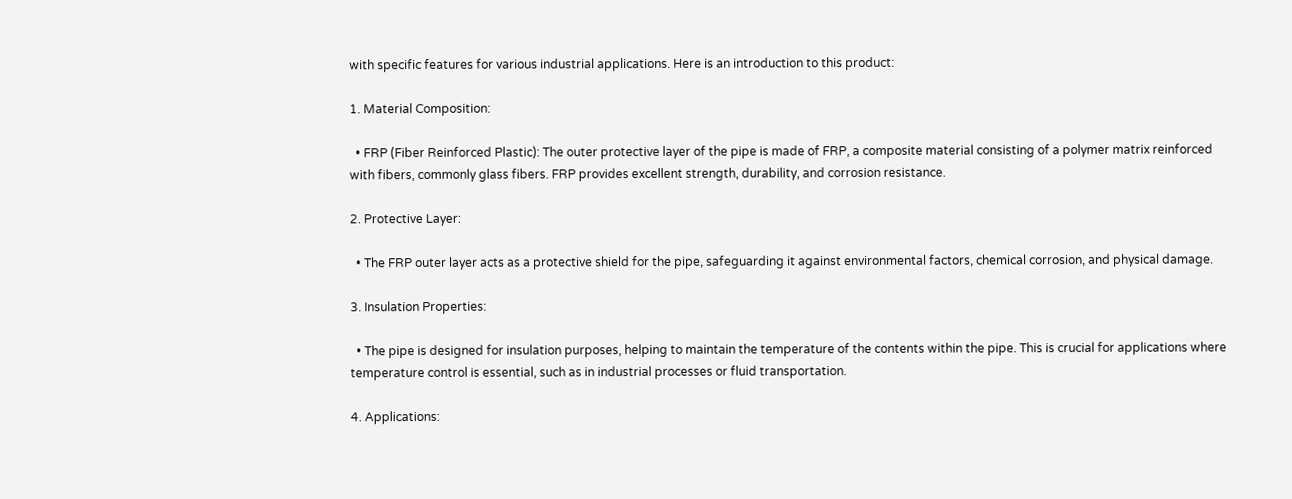with specific features for various industrial applications. Here is an introduction to this product:

1. Material Composition:

  • FRP (Fiber Reinforced Plastic): The outer protective layer of the pipe is made of FRP, a composite material consisting of a polymer matrix reinforced with fibers, commonly glass fibers. FRP provides excellent strength, durability, and corrosion resistance.

2. Protective Layer:

  • The FRP outer layer acts as a protective shield for the pipe, safeguarding it against environmental factors, chemical corrosion, and physical damage.

3. Insulation Properties:

  • The pipe is designed for insulation purposes, helping to maintain the temperature of the contents within the pipe. This is crucial for applications where temperature control is essential, such as in industrial processes or fluid transportation.

4. Applications: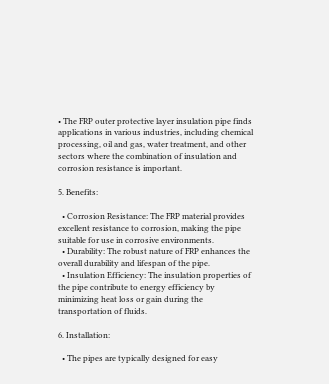• The FRP outer protective layer insulation pipe finds applications in various industries, including chemical processing, oil and gas, water treatment, and other sectors where the combination of insulation and corrosion resistance is important.

5. Benefits:

  • Corrosion Resistance: The FRP material provides excellent resistance to corrosion, making the pipe suitable for use in corrosive environments.
  • Durability: The robust nature of FRP enhances the overall durability and lifespan of the pipe.
  • Insulation Efficiency: The insulation properties of the pipe contribute to energy efficiency by minimizing heat loss or gain during the transportation of fluids.

6. Installation:

  • The pipes are typically designed for easy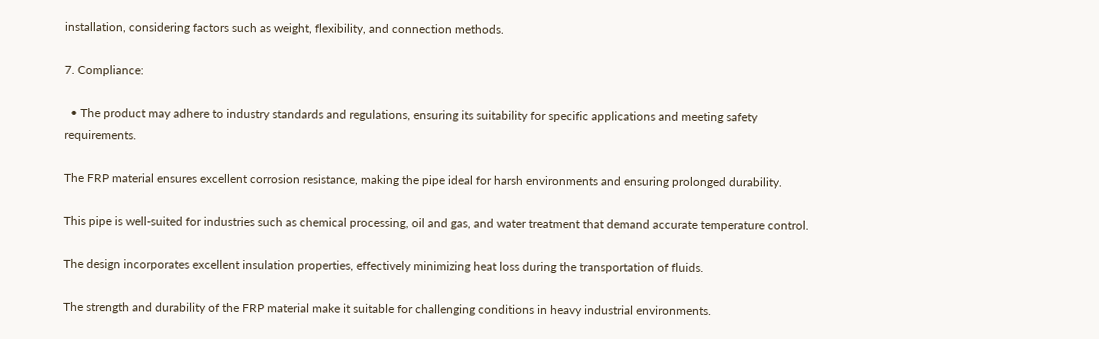installation, considering factors such as weight, flexibility, and connection methods.

7. Compliance:

  • The product may adhere to industry standards and regulations, ensuring its suitability for specific applications and meeting safety requirements.

The FRP material ensures excellent corrosion resistance, making the pipe ideal for harsh environments and ensuring prolonged durability.

This pipe is well-suited for industries such as chemical processing, oil and gas, and water treatment that demand accurate temperature control.

The design incorporates excellent insulation properties, effectively minimizing heat loss during the transportation of fluids.

The strength and durability of the FRP material make it suitable for challenging conditions in heavy industrial environments.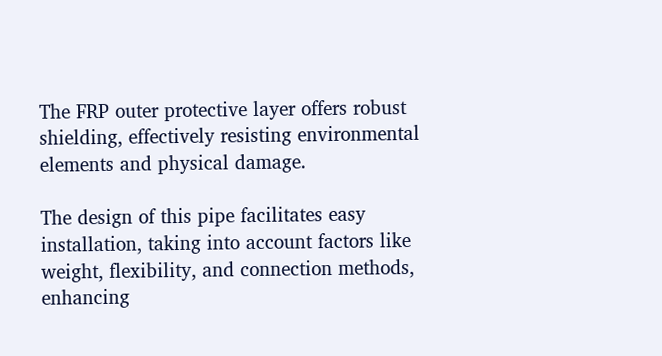The FRP outer protective layer offers robust shielding, effectively resisting environmental elements and physical damage.

The design of this pipe facilitates easy installation, taking into account factors like weight, flexibility, and connection methods, enhancing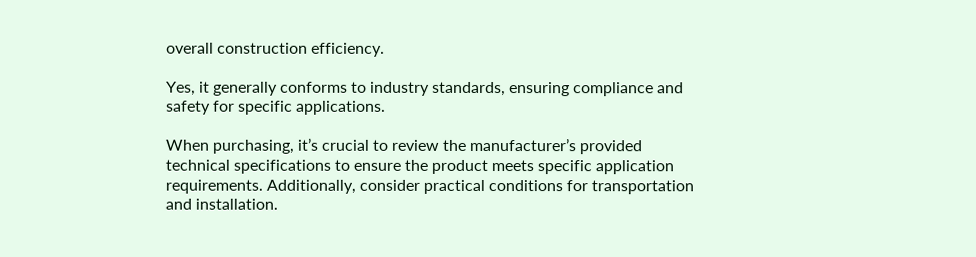overall construction efficiency.

Yes, it generally conforms to industry standards, ensuring compliance and safety for specific applications.

When purchasing, it’s crucial to review the manufacturer’s provided technical specifications to ensure the product meets specific application requirements. Additionally, consider practical conditions for transportation and installation.